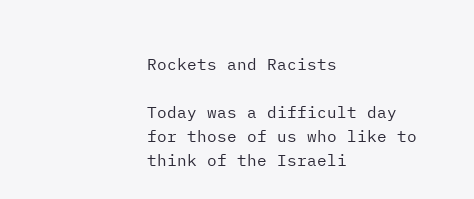Rockets and Racists

Today was a difficult day for those of us who like to think of the Israeli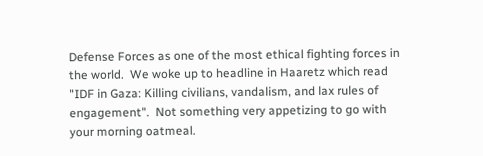Defense Forces as one of the most ethical fighting forces in the world.  We woke up to headline in Haaretz which read "IDF in Gaza: Killing civilians, vandalism, and lax rules of engagement".  Not something very appetizing to go with your morning oatmeal.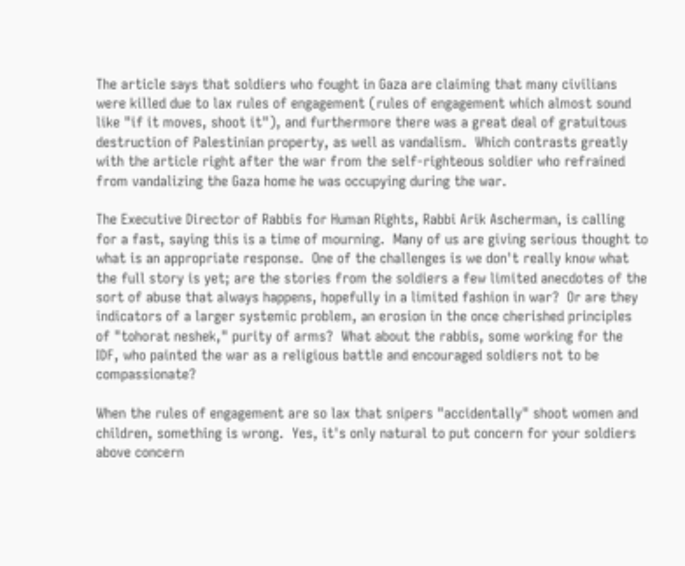The article says that soldiers who fought in Gaza are claiming that many civilians were killed due to lax rules of engagement (rules of engagement which almost sound like "if it moves, shoot it"), and furthermore there was a great deal of gratuitous destruction of Palestinian property, as well as vandalism.  Which contrasts greatly with the article right after the war from the self-righteous soldier who refrained from vandalizing the Gaza home he was occupying during the war.

The Executive Director of Rabbis for Human Rights, Rabbi Arik Ascherman, is calling for a fast, saying this is a time of mourning.  Many of us are giving serious thought to what is an appropriate response.  One of the challenges is we don't really know what the full story is yet; are the stories from the soldiers a few limited anecdotes of the sort of abuse that always happens, hopefully in a limited fashion in war?  Or are they indicators of a larger systemic problem, an erosion in the once cherished principles of "tohorat neshek," purity of arms?  What about the rabbis, some working for the IDF, who painted the war as a religious battle and encouraged soldiers not to be compassionate?

When the rules of engagement are so lax that snipers "accidentally" shoot women and children, something is wrong.  Yes, it's only natural to put concern for your soldiers above concern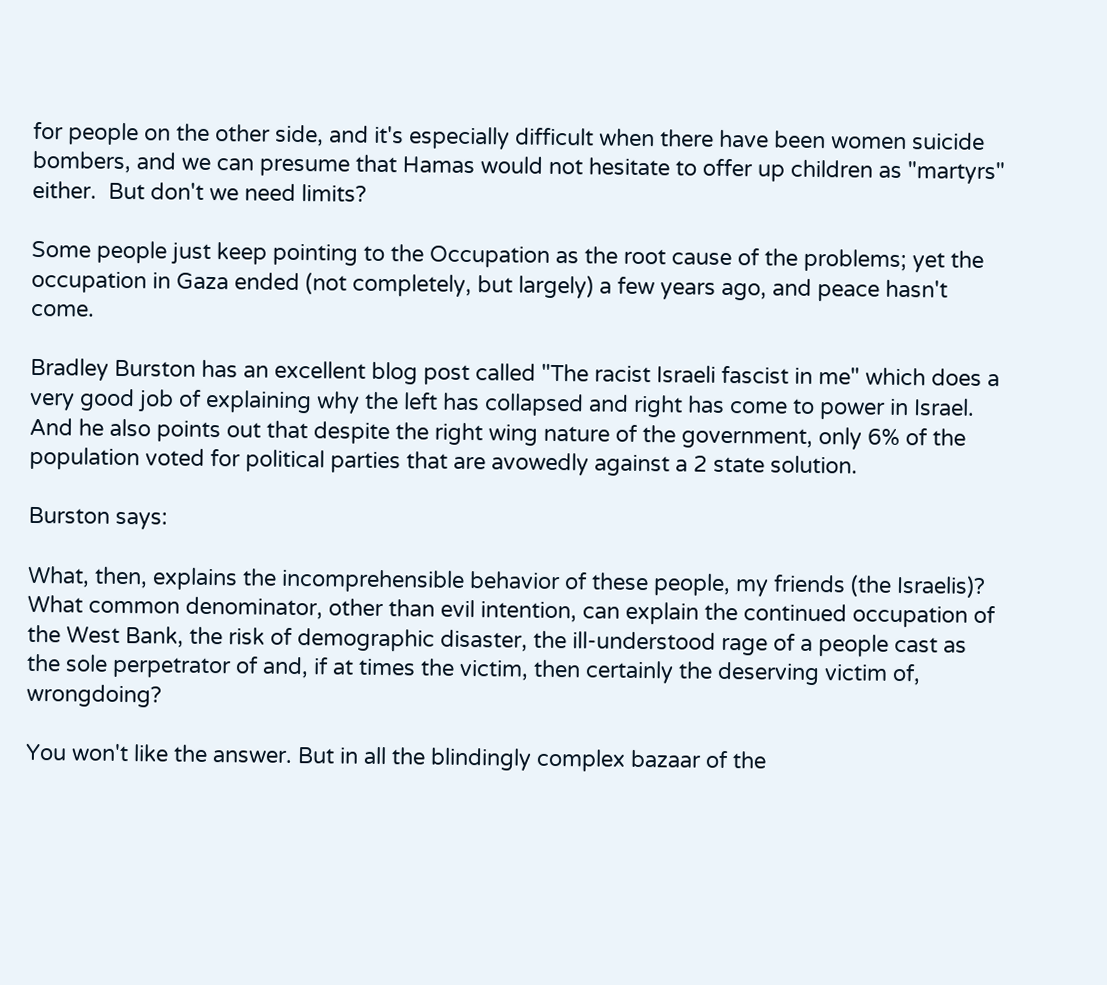for people on the other side, and it's especially difficult when there have been women suicide bombers, and we can presume that Hamas would not hesitate to offer up children as "martyrs" either.  But don't we need limits?

Some people just keep pointing to the Occupation as the root cause of the problems; yet the occupation in Gaza ended (not completely, but largely) a few years ago, and peace hasn't come.

Bradley Burston has an excellent blog post called "The racist Israeli fascist in me" which does a very good job of explaining why the left has collapsed and right has come to power in Israel.  And he also points out that despite the right wing nature of the government, only 6% of the population voted for political parties that are avowedly against a 2 state solution.

Burston says:

What, then, explains the incomprehensible behavior of these people, my friends (the Israelis)? What common denominator, other than evil intention, can explain the continued occupation of the West Bank, the risk of demographic disaster, the ill-understood rage of a people cast as the sole perpetrator of and, if at times the victim, then certainly the deserving victim of, wrongdoing?

You won't like the answer. But in all the blindingly complex bazaar of the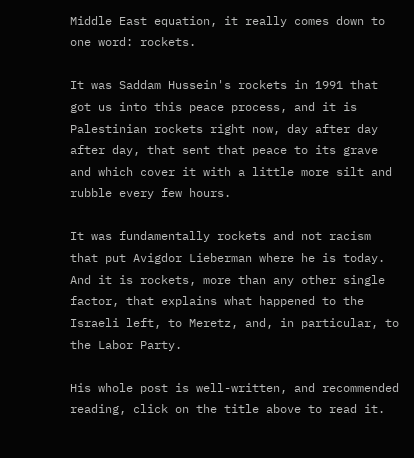Middle East equation, it really comes down to one word: rockets.

It was Saddam Hussein's rockets in 1991 that got us into this peace process, and it is Palestinian rockets right now, day after day after day, that sent that peace to its grave and which cover it with a little more silt and rubble every few hours.

It was fundamentally rockets and not racism that put Avigdor Lieberman where he is today. And it is rockets, more than any other single factor, that explains what happened to the Israeli left, to Meretz, and, in particular, to the Labor Party.

His whole post is well-written, and recommended reading, click on the title above to read it.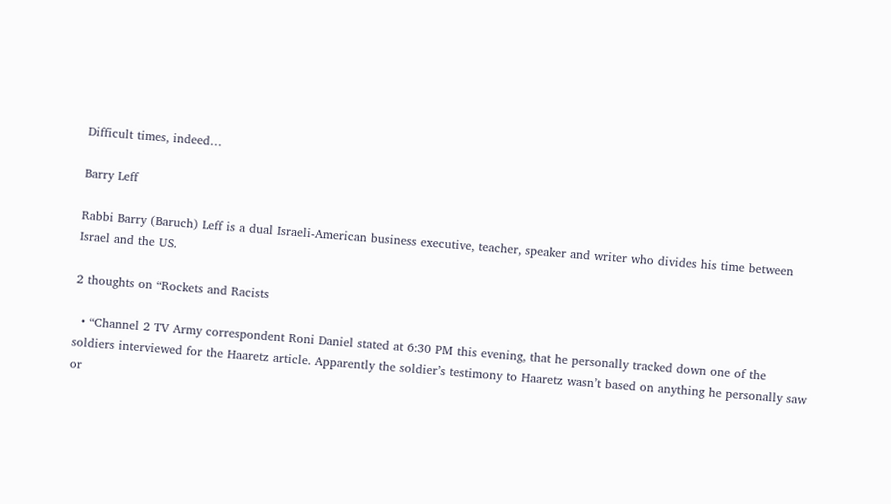Difficult times, indeed…

Barry Leff

Rabbi Barry (Baruch) Leff is a dual Israeli-American business executive, teacher, speaker and writer who divides his time between Israel and the US.

2 thoughts on “Rockets and Racists

  • “Channel 2 TV Army correspondent Roni Daniel stated at 6:30 PM this evening, that he personally tracked down one of the soldiers interviewed for the Haaretz article. Apparently the soldier’s testimony to Haaretz wasn’t based on anything he personally saw or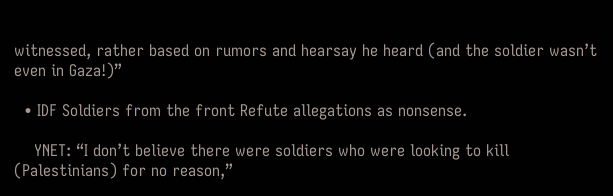witnessed, rather based on rumors and hearsay he heard (and the soldier wasn’t even in Gaza!)”

  • IDF Soldiers from the front Refute allegations as nonsense.

    YNET: “I don’t believe there were soldiers who were looking to kill (Palestinians) for no reason,”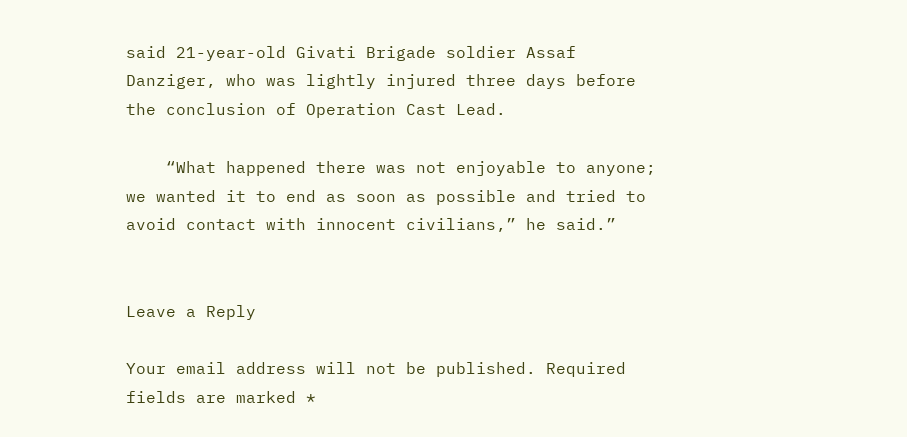said 21-year-old Givati Brigade soldier Assaf Danziger, who was lightly injured three days before the conclusion of Operation Cast Lead.

    “What happened there was not enjoyable to anyone; we wanted it to end as soon as possible and tried to avoid contact with innocent civilians,” he said.”


Leave a Reply

Your email address will not be published. Required fields are marked *